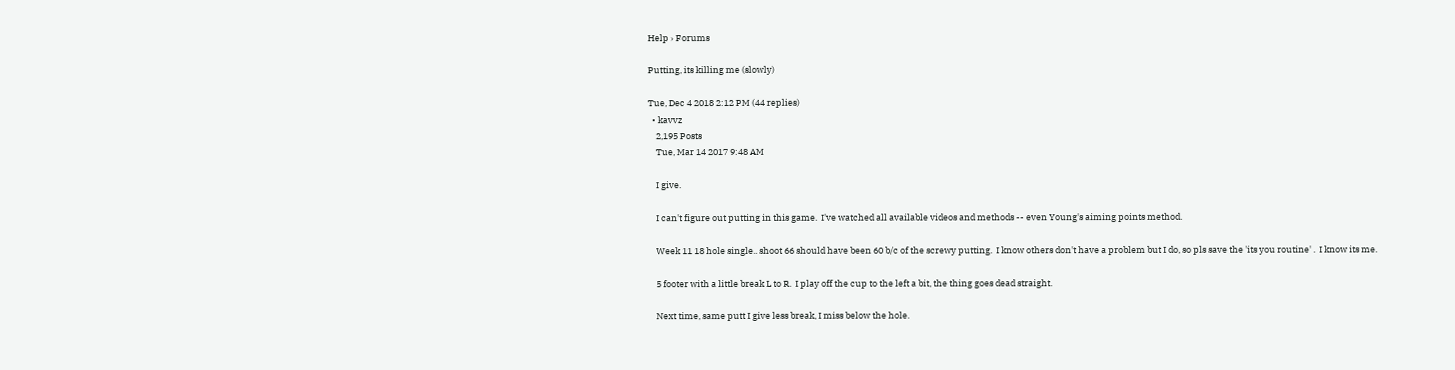Help › Forums

Putting, its killing me (slowly)

Tue, Dec 4 2018 2:12 PM (44 replies)
  • kavvz
    2,195 Posts
    Tue, Mar 14 2017 9:48 AM

    I give.

    I can't figure out putting in this game.  I've watched all available videos and methods -- even Young's aiming points method.

    Week 11 18 hole single.. shoot 66 should have been 60 b/c of the screwy putting.  I know others don't have a problem but I do, so pls save the 'its you routine' .  I know its me.

    5 footer with a little break L to R.  I play off the cup to the left a bit, the thing goes dead straight.

    Next time, same putt I give less break, I miss below the hole.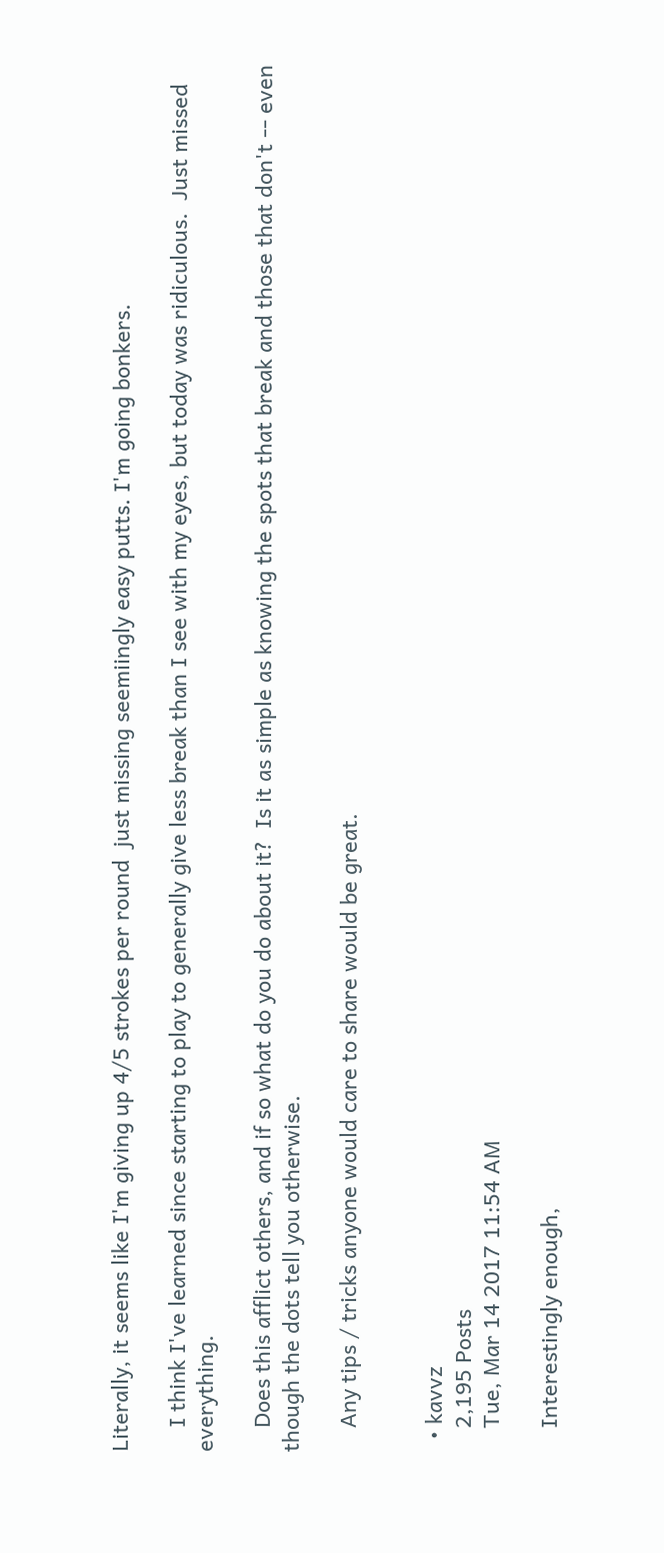Literally, it seems like I'm giving up 4/5 strokes per round  just missing seemiingly easy putts. I'm going bonkers.

    I think I've learned since starting to play to generally give less break than I see with my eyes, but today was ridiculous.  Just missed everything.

    Does this afflict others, and if so what do you do about it?  Is it as simple as knowing the spots that break and those that don't -- even though the dots tell you otherwise.

    Any tips / tricks anyone would care to share would be great.


  • kavvz
    2,195 Posts
    Tue, Mar 14 2017 11:54 AM

    Interestingly enough,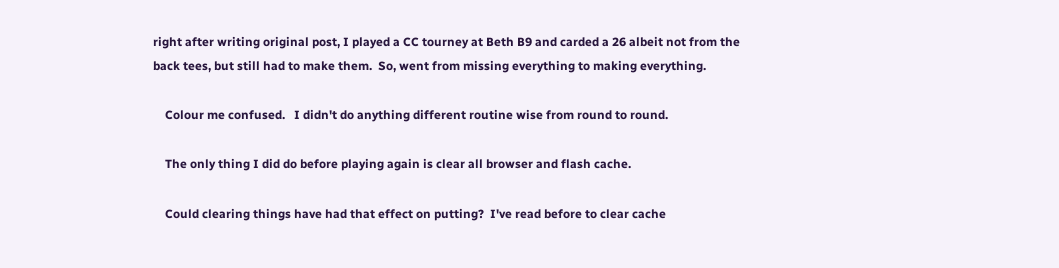right after writing original post, I played a CC tourney at Beth B9 and carded a 26 albeit not from the back tees, but still had to make them.  So, went from missing everything to making everything.

    Colour me confused.   I didn't do anything different routine wise from round to round.

    The only thing I did do before playing again is clear all browser and flash cache.

    Could clearing things have had that effect on putting?  I've read before to clear cache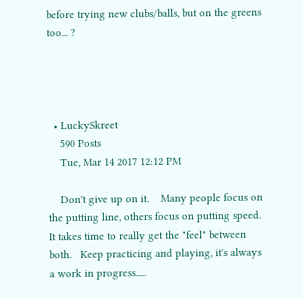before trying new clubs/balls, but on the greens too... ?




  • LuckySkreet
    590 Posts
    Tue, Mar 14 2017 12:12 PM

    Don't give up on it.    Many people focus on the putting line, others focus on putting speed. It takes time to really get the "feel" between both.   Keep practicing and playing, it's always a work in progress.....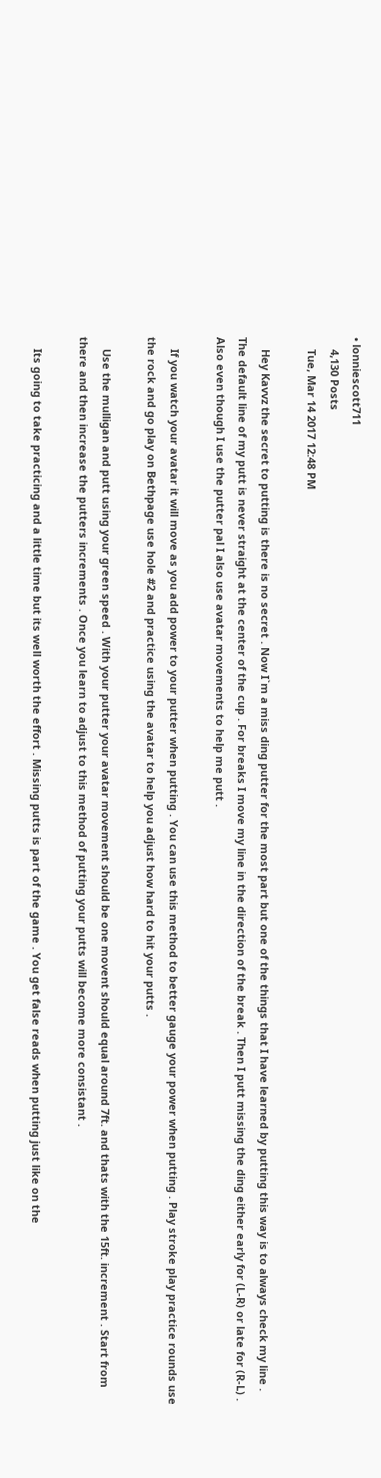• lonniescott711
    4,130 Posts
    Tue, Mar 14 2017 12:48 PM

    Hey Kavvz the secret to putting is there is no secret . Now I`m a miss ding putter for the most part but one of the things that I have learned by putting this way is to always check my line . The default line of my putt is never straight at the center of the cup . For breaks I move my line in the direction of the break . Then I putt missing the ding either early for (L-R) or late for (R-L) . Also even though I use the putter pal I also use avatar movements to help me putt .

    If you watch your avatar it will move as you add power to your putter when putting . You can use this method to better gauge your power when putting . Play stroke play practice rounds use the rock and go play on Bethpage use hole #2 and practice using the avatar to help you adjust how hard to hit your putts .

    Use the mulligan and putt using your green speed . With your putter your avatar movement should be one movent should equal around 7ft. and thats with the 15ft. increment . Start from there and then increase the putters increments . Once you learn to adjust to this method of putting your putts will become more consistant .

    Its going to take practicing and a little time but its well worth the effort . Missing putts is part of the game . You get false reads when putting just like on the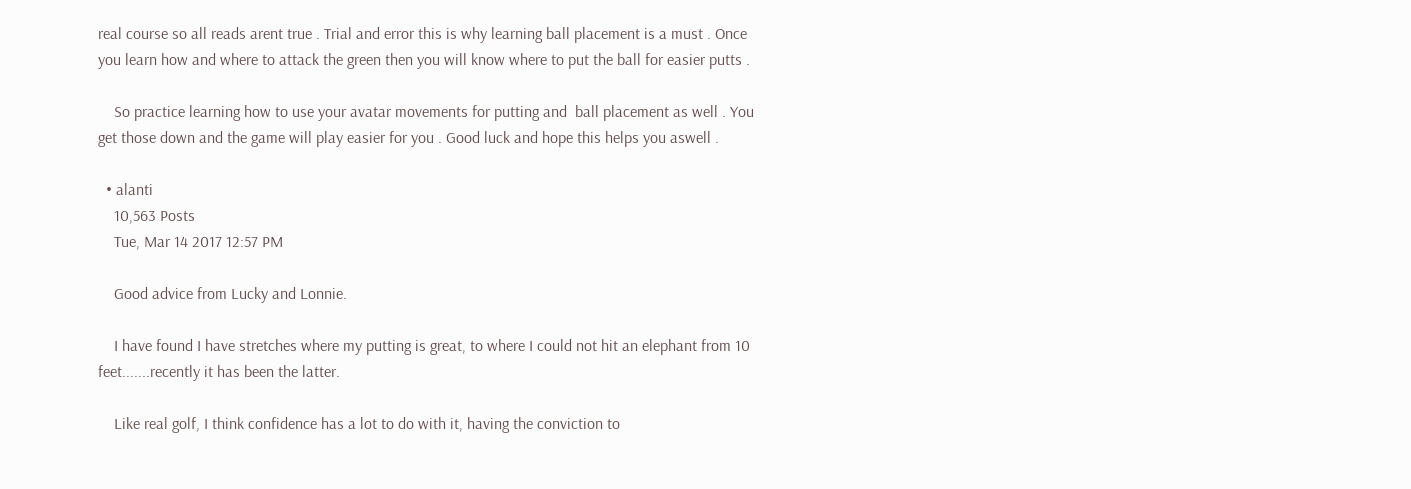real course so all reads arent true . Trial and error this is why learning ball placement is a must . Once you learn how and where to attack the green then you will know where to put the ball for easier putts .

    So practice learning how to use your avatar movements for putting and  ball placement as well . You get those down and the game will play easier for you . Good luck and hope this helps you aswell .

  • alanti
    10,563 Posts
    Tue, Mar 14 2017 12:57 PM

    Good advice from Lucky and Lonnie.

    I have found I have stretches where my putting is great, to where I could not hit an elephant from 10 feet.......recently it has been the latter.

    Like real golf, I think confidence has a lot to do with it, having the conviction to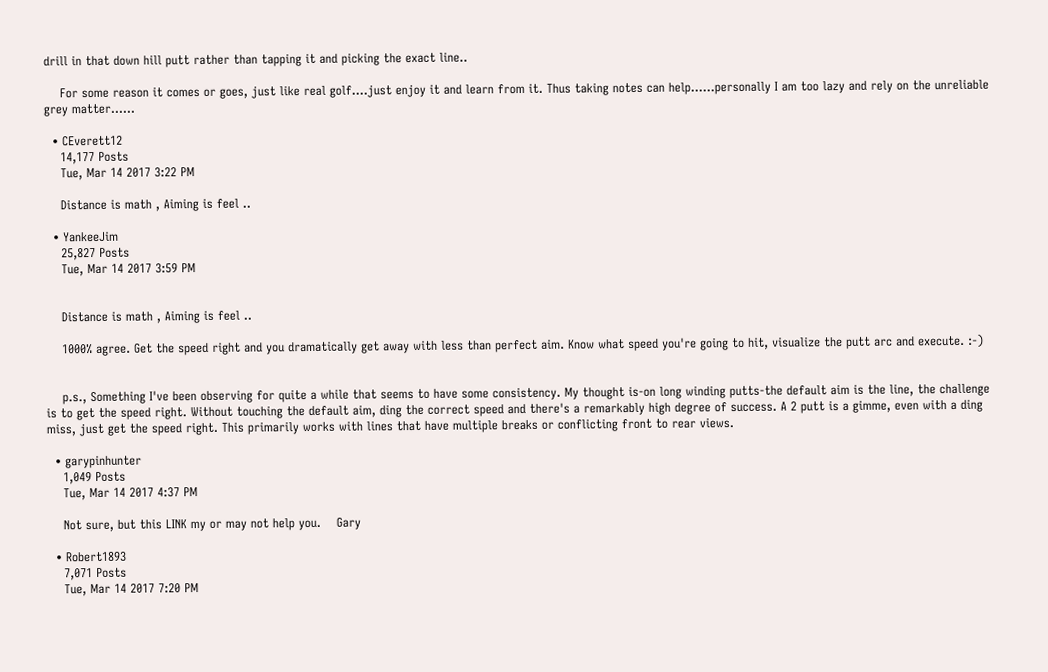drill in that down hill putt rather than tapping it and picking the exact line..

    For some reason it comes or goes, just like real golf....just enjoy it and learn from it. Thus taking notes can help......personally I am too lazy and rely on the unreliable grey matter......

  • CEverett12
    14,177 Posts
    Tue, Mar 14 2017 3:22 PM

    Distance is math , Aiming is feel ..

  • YankeeJim
    25,827 Posts
    Tue, Mar 14 2017 3:59 PM


    Distance is math , Aiming is feel ..

    1000% agree. Get the speed right and you dramatically get away with less than perfect aim. Know what speed you're going to hit, visualize the putt arc and execute. :-)


    p.s., Something I've been observing for quite a while that seems to have some consistency. My thought is-on long winding putts-the default aim is the line, the challenge is to get the speed right. Without touching the default aim, ding the correct speed and there's a remarkably high degree of success. A 2 putt is a gimme, even with a ding miss, just get the speed right. This primarily works with lines that have multiple breaks or conflicting front to rear views.

  • garypinhunter
    1,049 Posts
    Tue, Mar 14 2017 4:37 PM

    Not sure, but this LINK my or may not help you.    Gary

  • Robert1893
    7,071 Posts
    Tue, Mar 14 2017 7:20 PM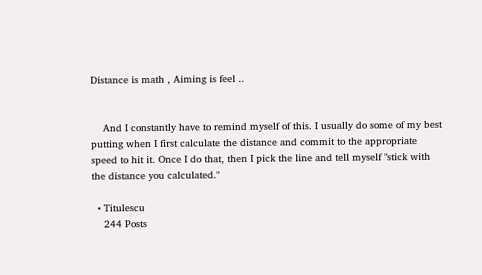Distance is math , Aiming is feel ..


    And I constantly have to remind myself of this. I usually do some of my best putting when I first calculate the distance and commit to the appropriate speed to hit it. Once I do that, then I pick the line and tell myself "stick with the distance you calculated."

  • Titulescu
    244 Posts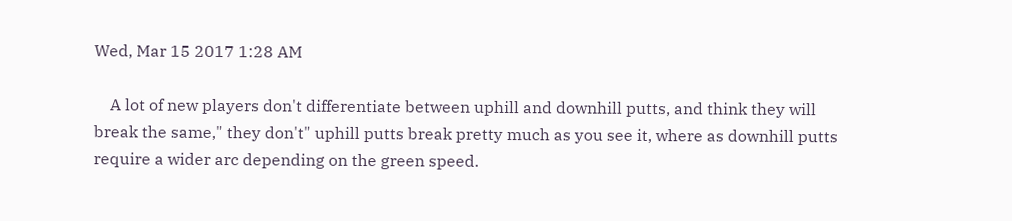Wed, Mar 15 2017 1:28 AM

    A lot of new players don't differentiate between uphill and downhill putts, and think they will break the same," they don't" uphill putts break pretty much as you see it, where as downhill putts require a wider arc depending on the green speed.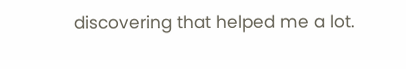discovering that helped me a lot.